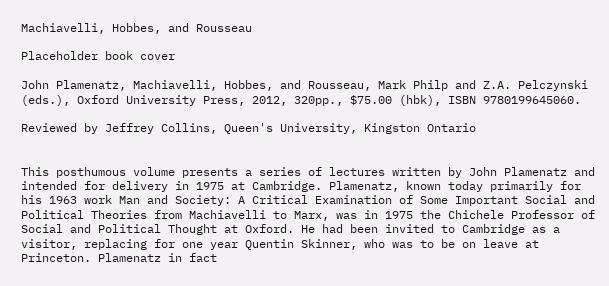Machiavelli, Hobbes, and Rousseau

Placeholder book cover

John Plamenatz, Machiavelli, Hobbes, and Rousseau, Mark Philp and Z.A. Pelczynski (eds.), Oxford University Press, 2012, 320pp., $75.00 (hbk), ISBN 9780199645060.

Reviewed by Jeffrey Collins, Queen's University, Kingston Ontario


This posthumous volume presents a series of lectures written by John Plamenatz and intended for delivery in 1975 at Cambridge. Plamenatz, known today primarily for his 1963 work Man and Society: A Critical Examination of Some Important Social and Political Theories from Machiavelli to Marx, was in 1975 the Chichele Professor of Social and Political Thought at Oxford. He had been invited to Cambridge as a visitor, replacing for one year Quentin Skinner, who was to be on leave at Princeton. Plamenatz in fact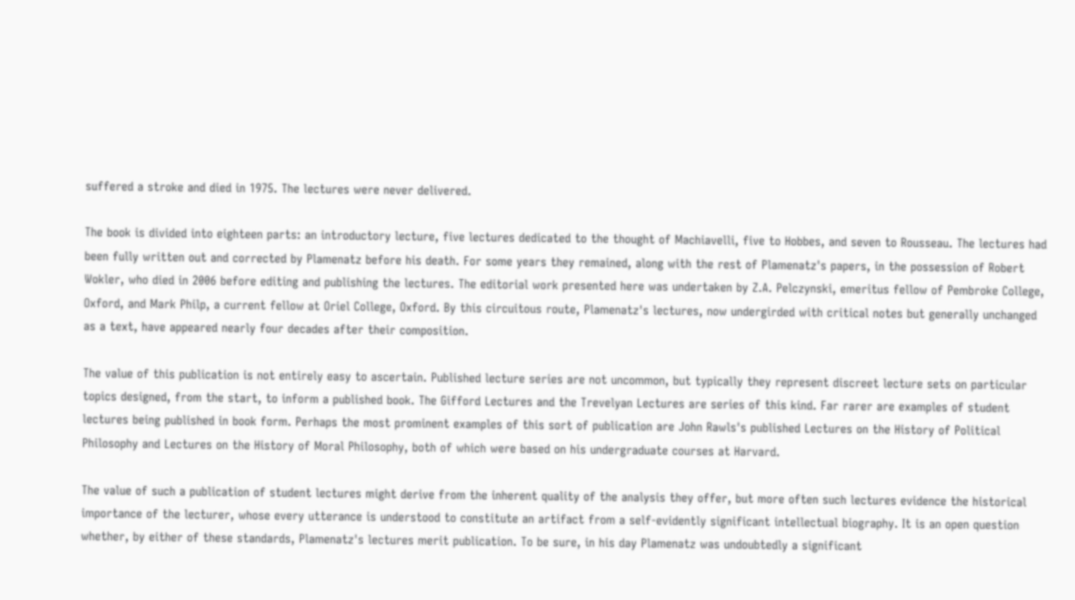suffered a stroke and died in 1975. The lectures were never delivered.

The book is divided into eighteen parts: an introductory lecture, five lectures dedicated to the thought of Machiavelli, five to Hobbes, and seven to Rousseau. The lectures had been fully written out and corrected by Plamenatz before his death. For some years they remained, along with the rest of Plamenatz's papers, in the possession of Robert Wokler, who died in 2006 before editing and publishing the lectures. The editorial work presented here was undertaken by Z.A. Pelczynski, emeritus fellow of Pembroke College, Oxford, and Mark Philp, a current fellow at Oriel College, Oxford. By this circuitous route, Plamenatz's lectures, now undergirded with critical notes but generally unchanged as a text, have appeared nearly four decades after their composition.

The value of this publication is not entirely easy to ascertain. Published lecture series are not uncommon, but typically they represent discreet lecture sets on particular topics designed, from the start, to inform a published book. The Gifford Lectures and the Trevelyan Lectures are series of this kind. Far rarer are examples of student lectures being published in book form. Perhaps the most prominent examples of this sort of publication are John Rawls's published Lectures on the History of Political Philosophy and Lectures on the History of Moral Philosophy, both of which were based on his undergraduate courses at Harvard.

The value of such a publication of student lectures might derive from the inherent quality of the analysis they offer, but more often such lectures evidence the historical importance of the lecturer, whose every utterance is understood to constitute an artifact from a self-evidently significant intellectual biography. It is an open question whether, by either of these standards, Plamenatz's lectures merit publication. To be sure, in his day Plamenatz was undoubtedly a significant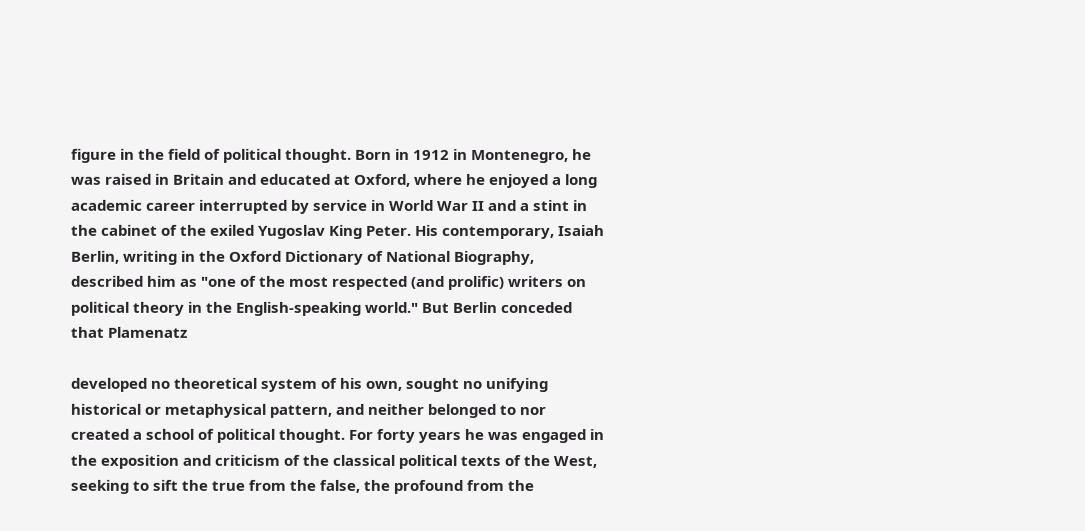figure in the field of political thought. Born in 1912 in Montenegro, he was raised in Britain and educated at Oxford, where he enjoyed a long academic career interrupted by service in World War II and a stint in the cabinet of the exiled Yugoslav King Peter. His contemporary, Isaiah Berlin, writing in the Oxford Dictionary of National Biography, described him as "one of the most respected (and prolific) writers on political theory in the English-speaking world." But Berlin conceded that Plamenatz

developed no theoretical system of his own, sought no unifying historical or metaphysical pattern, and neither belonged to nor created a school of political thought. For forty years he was engaged in the exposition and criticism of the classical political texts of the West, seeking to sift the true from the false, the profound from the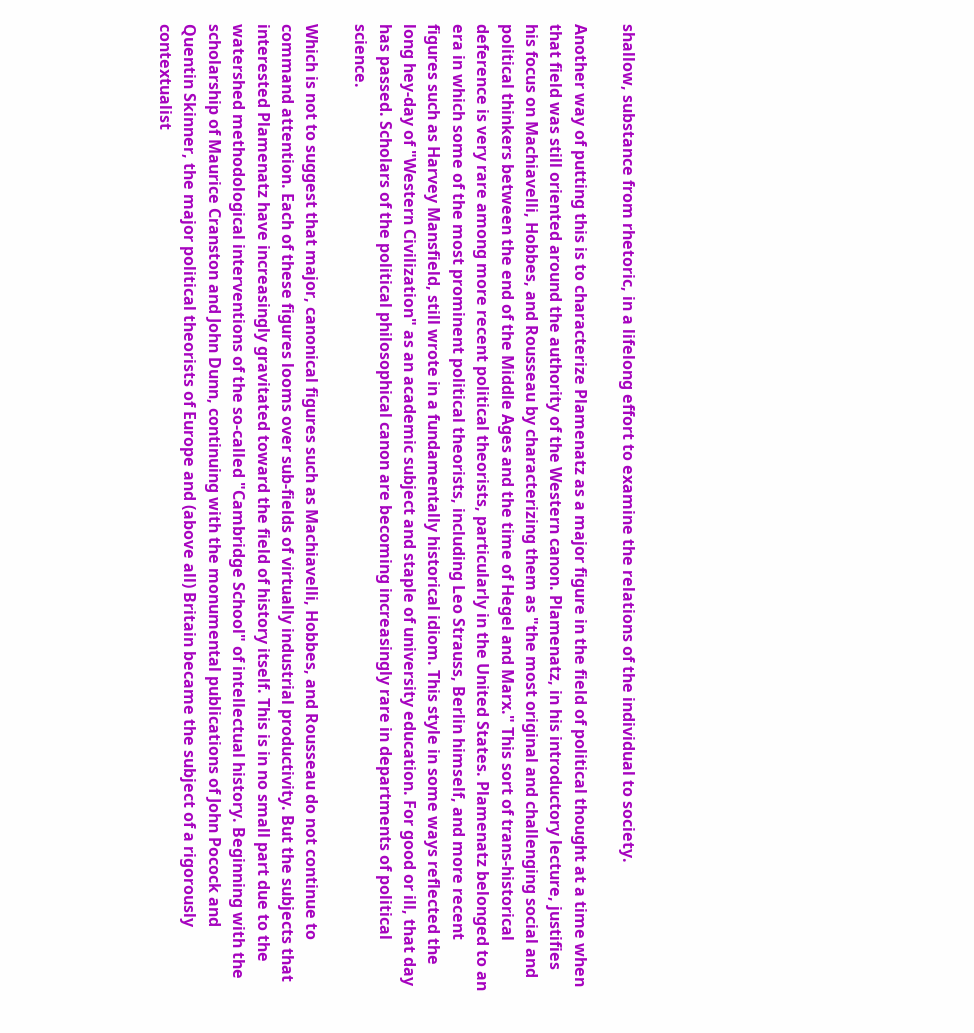shallow, substance from rhetoric, in a lifelong effort to examine the relations of the individual to society.

Another way of putting this is to characterize Plamenatz as a major figure in the field of political thought at a time when that field was still oriented around the authority of the Western canon. Plamenatz, in his introductory lecture, justifies his focus on Machiavelli, Hobbes, and Rousseau by characterizing them as "the most original and challenging social and political thinkers between the end of the Middle Ages and the time of Hegel and Marx." This sort of trans-historical deference is very rare among more recent political theorists, particularly in the United States. Plamenatz belonged to an era in which some of the most prominent political theorists, including Leo Strauss, Berlin himself, and more recent figures such as Harvey Mansfield, still wrote in a fundamentally historical idiom. This style in some ways reflected the long hey-day of "Western Civilization" as an academic subject and staple of university education. For good or ill, that day has passed. Scholars of the political philosophical canon are becoming increasingly rare in departments of political science.

Which is not to suggest that major, canonical figures such as Machiavelli, Hobbes, and Rousseau do not continue to command attention. Each of these figures looms over sub-fields of virtually industrial productivity. But the subjects that interested Plamenatz have increasingly gravitated toward the field of history itself. This is in no small part due to the watershed methodological interventions of the so-called "Cambridge School" of intellectual history. Beginning with the scholarship of Maurice Cranston and John Dunn, continuing with the monumental publications of John Pocock and Quentin Skinner, the major political theorists of Europe and (above all) Britain became the subject of a rigorously contextualist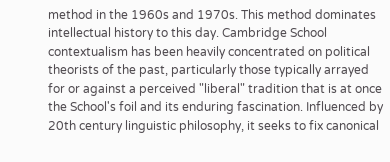method in the 1960s and 1970s. This method dominates intellectual history to this day. Cambridge School contextualism has been heavily concentrated on political theorists of the past, particularly those typically arrayed for or against a perceived "liberal" tradition that is at once the School's foil and its enduring fascination. Influenced by 20th century linguistic philosophy, it seeks to fix canonical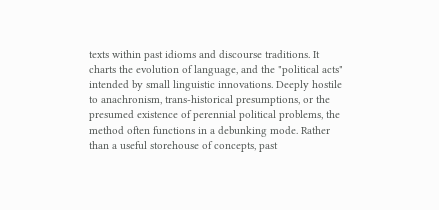texts within past idioms and discourse traditions. It charts the evolution of language, and the "political acts" intended by small linguistic innovations. Deeply hostile to anachronism, trans-historical presumptions, or the presumed existence of perennial political problems, the method often functions in a debunking mode. Rather than a useful storehouse of concepts, past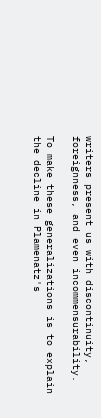writers present us with discontinuity, foreignness, and even incommensurability.

To make these generalizations is to explain the decline in Plamenatz's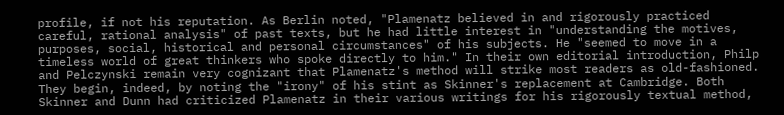profile, if not his reputation. As Berlin noted, "Plamenatz believed in and rigorously practiced careful, rational analysis" of past texts, but he had little interest in "understanding the motives, purposes, social, historical and personal circumstances" of his subjects. He "seemed to move in a timeless world of great thinkers who spoke directly to him." In their own editorial introduction, Philp and Pelczynski remain very cognizant that Plamenatz's method will strike most readers as old-fashioned. They begin, indeed, by noting the "irony" of his stint as Skinner's replacement at Cambridge. Both Skinner and Dunn had criticized Plamenatz in their various writings for his rigorously textual method,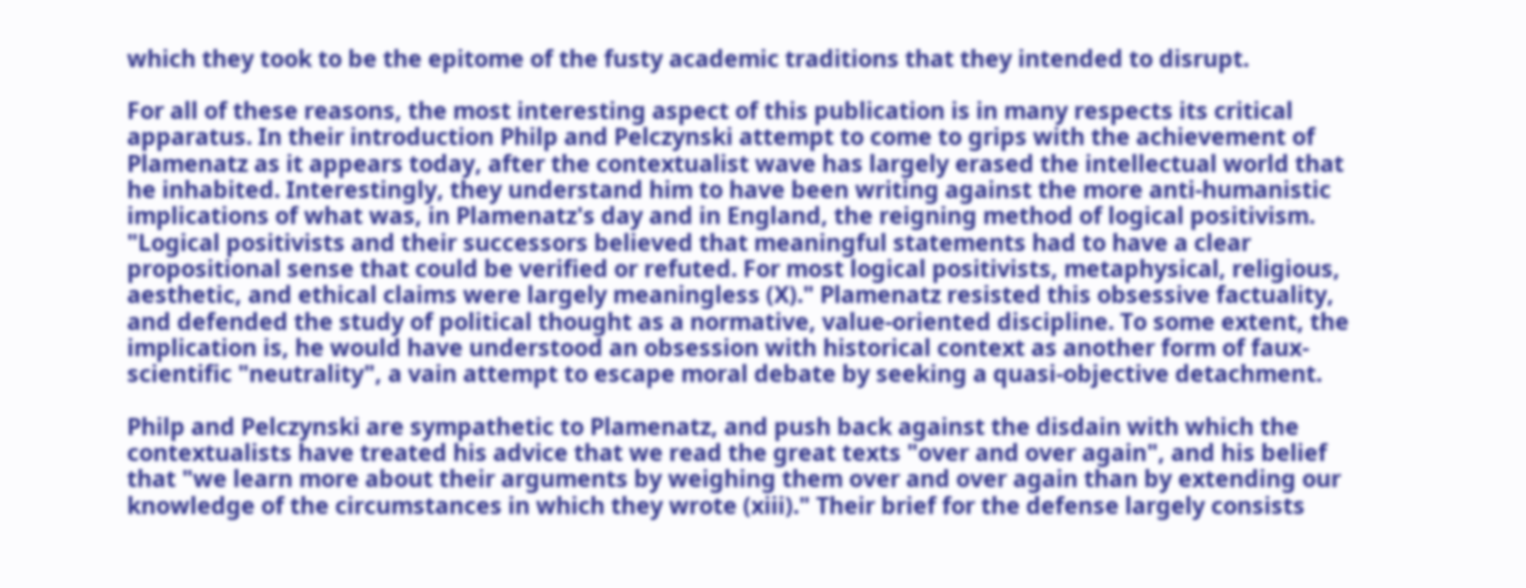which they took to be the epitome of the fusty academic traditions that they intended to disrupt.

For all of these reasons, the most interesting aspect of this publication is in many respects its critical apparatus. In their introduction Philp and Pelczynski attempt to come to grips with the achievement of Plamenatz as it appears today, after the contextualist wave has largely erased the intellectual world that he inhabited. Interestingly, they understand him to have been writing against the more anti-humanistic implications of what was, in Plamenatz's day and in England, the reigning method of logical positivism. "Logical positivists and their successors believed that meaningful statements had to have a clear propositional sense that could be verified or refuted. For most logical positivists, metaphysical, religious, aesthetic, and ethical claims were largely meaningless (X)." Plamenatz resisted this obsessive factuality, and defended the study of political thought as a normative, value-oriented discipline. To some extent, the implication is, he would have understood an obsession with historical context as another form of faux-scientific "neutrality", a vain attempt to escape moral debate by seeking a quasi-objective detachment.

Philp and Pelczynski are sympathetic to Plamenatz, and push back against the disdain with which the contextualists have treated his advice that we read the great texts "over and over again", and his belief that "we learn more about their arguments by weighing them over and over again than by extending our knowledge of the circumstances in which they wrote (xiii)." Their brief for the defense largely consists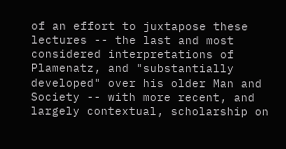of an effort to juxtapose these lectures -- the last and most considered interpretations of Plamenatz, and "substantially developed" over his older Man and Society -- with more recent, and largely contextual, scholarship on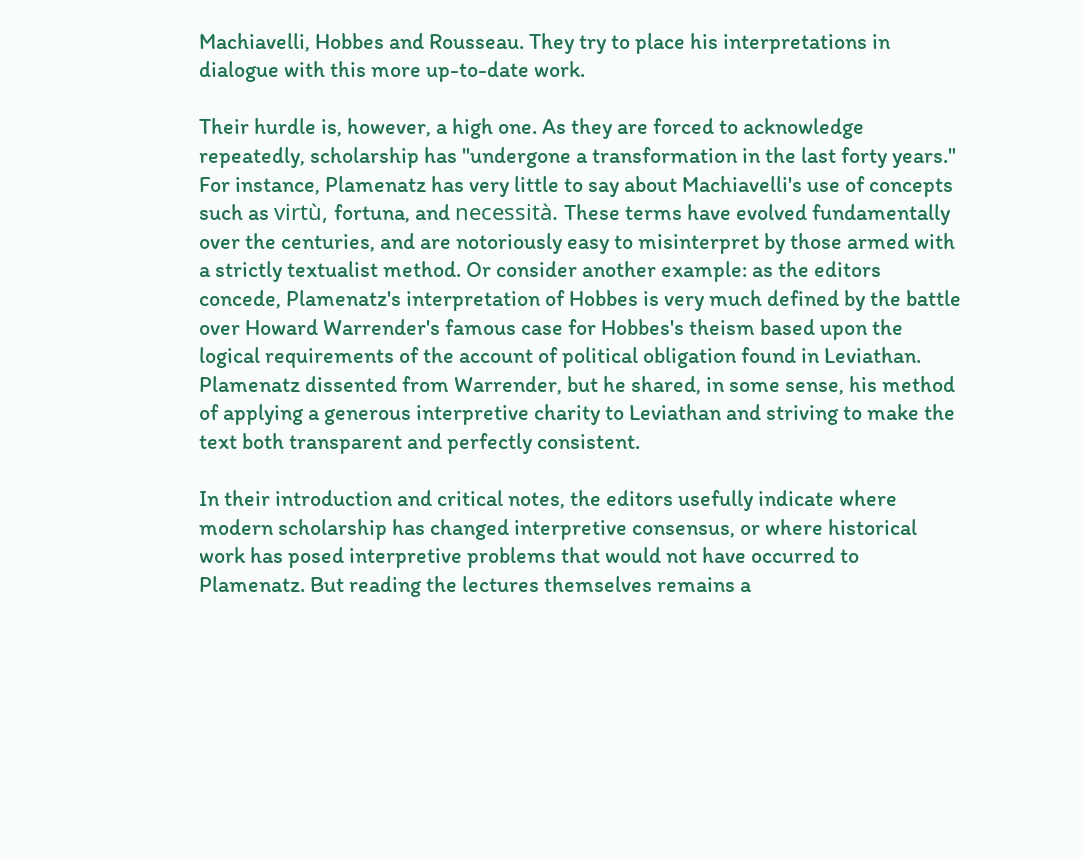Machiavelli, Hobbes and Rousseau. They try to place his interpretations in dialogue with this more up-to-date work.

Their hurdle is, however, a high one. As they are forced to acknowledge repeatedly, scholarship has "undergone a transformation in the last forty years." For instance, Plamenatz has very little to say about Machiavelli's use of concepts such as virtù, fortuna, and necessità. These terms have evolved fundamentally over the centuries, and are notoriously easy to misinterpret by those armed with a strictly textualist method. Or consider another example: as the editors concede, Plamenatz's interpretation of Hobbes is very much defined by the battle over Howard Warrender's famous case for Hobbes's theism based upon the logical requirements of the account of political obligation found in Leviathan. Plamenatz dissented from Warrender, but he shared, in some sense, his method of applying a generous interpretive charity to Leviathan and striving to make the text both transparent and perfectly consistent.

In their introduction and critical notes, the editors usefully indicate where modern scholarship has changed interpretive consensus, or where historical work has posed interpretive problems that would not have occurred to Plamenatz. But reading the lectures themselves remains a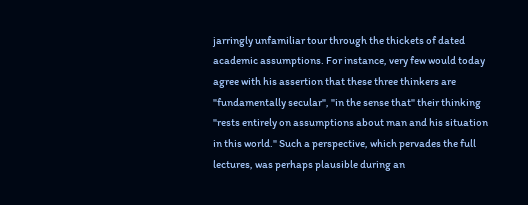jarringly unfamiliar tour through the thickets of dated academic assumptions. For instance, very few would today agree with his assertion that these three thinkers are "fundamentally secular", "in the sense that" their thinking "rests entirely on assumptions about man and his situation in this world." Such a perspective, which pervades the full lectures, was perhaps plausible during an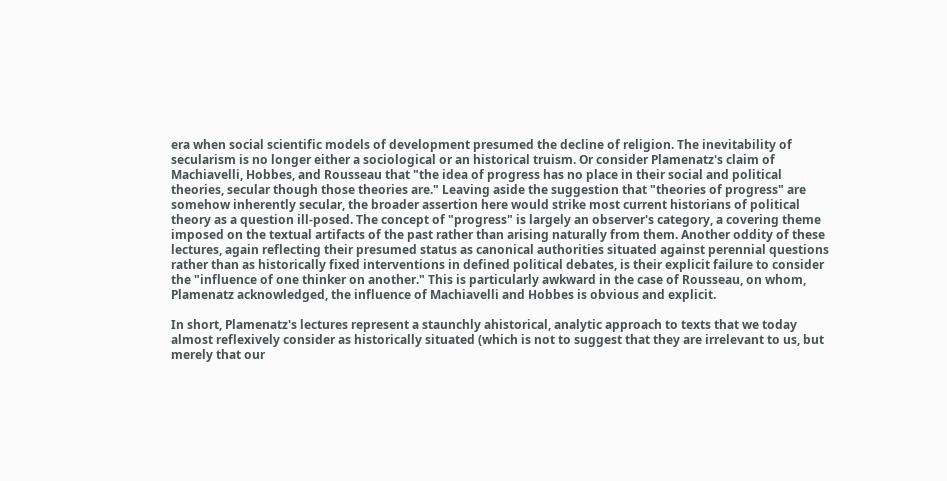era when social scientific models of development presumed the decline of religion. The inevitability of secularism is no longer either a sociological or an historical truism. Or consider Plamenatz's claim of Machiavelli, Hobbes, and Rousseau that "the idea of progress has no place in their social and political theories, secular though those theories are." Leaving aside the suggestion that "theories of progress" are somehow inherently secular, the broader assertion here would strike most current historians of political theory as a question ill-posed. The concept of "progress" is largely an observer's category, a covering theme imposed on the textual artifacts of the past rather than arising naturally from them. Another oddity of these lectures, again reflecting their presumed status as canonical authorities situated against perennial questions rather than as historically fixed interventions in defined political debates, is their explicit failure to consider the "influence of one thinker on another." This is particularly awkward in the case of Rousseau, on whom, Plamenatz acknowledged, the influence of Machiavelli and Hobbes is obvious and explicit.

In short, Plamenatz's lectures represent a staunchly ahistorical, analytic approach to texts that we today almost reflexively consider as historically situated (which is not to suggest that they are irrelevant to us, but merely that our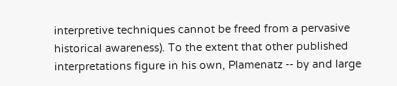interpretive techniques cannot be freed from a pervasive historical awareness). To the extent that other published interpretations figure in his own, Plamenatz -- by and large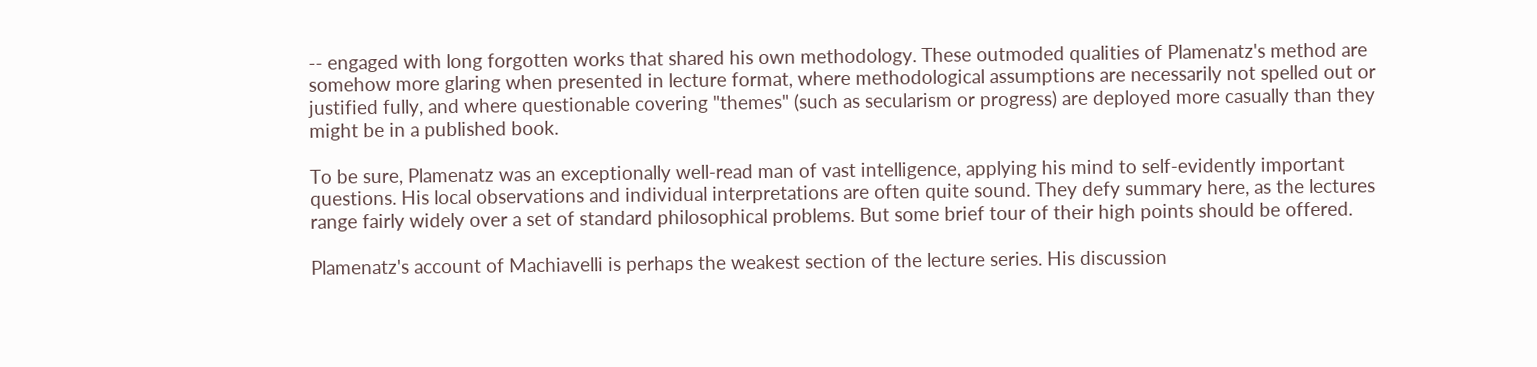-- engaged with long forgotten works that shared his own methodology. These outmoded qualities of Plamenatz's method are somehow more glaring when presented in lecture format, where methodological assumptions are necessarily not spelled out or justified fully, and where questionable covering "themes" (such as secularism or progress) are deployed more casually than they might be in a published book.

To be sure, Plamenatz was an exceptionally well-read man of vast intelligence, applying his mind to self-evidently important questions. His local observations and individual interpretations are often quite sound. They defy summary here, as the lectures range fairly widely over a set of standard philosophical problems. But some brief tour of their high points should be offered.

Plamenatz's account of Machiavelli is perhaps the weakest section of the lecture series. His discussion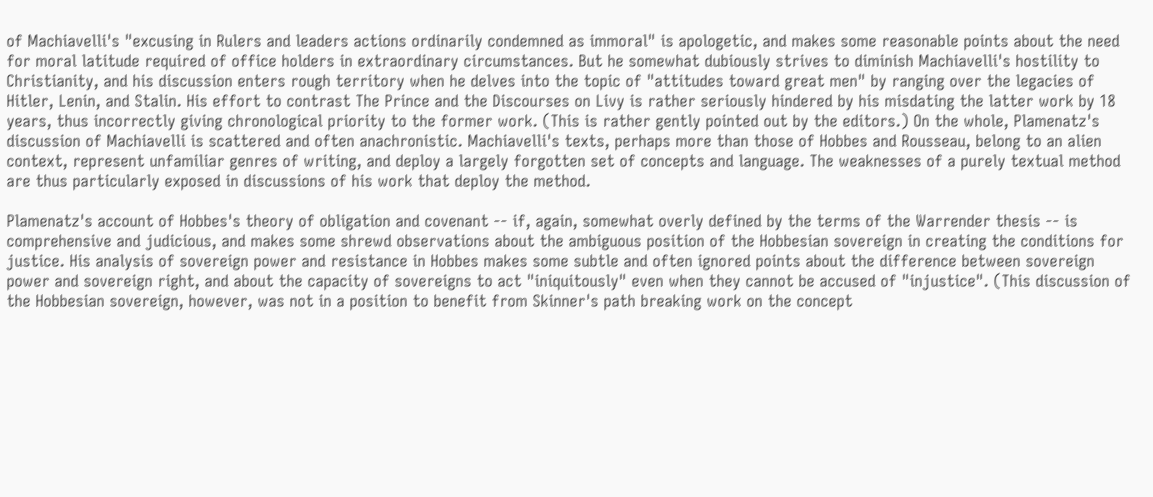of Machiavelli's "excusing in Rulers and leaders actions ordinarily condemned as immoral" is apologetic, and makes some reasonable points about the need for moral latitude required of office holders in extraordinary circumstances. But he somewhat dubiously strives to diminish Machiavelli's hostility to Christianity, and his discussion enters rough territory when he delves into the topic of "attitudes toward great men" by ranging over the legacies of Hitler, Lenin, and Stalin. His effort to contrast The Prince and the Discourses on Livy is rather seriously hindered by his misdating the latter work by 18 years, thus incorrectly giving chronological priority to the former work. (This is rather gently pointed out by the editors.) On the whole, Plamenatz's discussion of Machiavelli is scattered and often anachronistic. Machiavelli's texts, perhaps more than those of Hobbes and Rousseau, belong to an alien context, represent unfamiliar genres of writing, and deploy a largely forgotten set of concepts and language. The weaknesses of a purely textual method are thus particularly exposed in discussions of his work that deploy the method.

Plamenatz's account of Hobbes's theory of obligation and covenant -- if, again, somewhat overly defined by the terms of the Warrender thesis -- is comprehensive and judicious, and makes some shrewd observations about the ambiguous position of the Hobbesian sovereign in creating the conditions for justice. His analysis of sovereign power and resistance in Hobbes makes some subtle and often ignored points about the difference between sovereign power and sovereign right, and about the capacity of sovereigns to act "iniquitously" even when they cannot be accused of "injustice". (This discussion of the Hobbesian sovereign, however, was not in a position to benefit from Skinner's path breaking work on the concept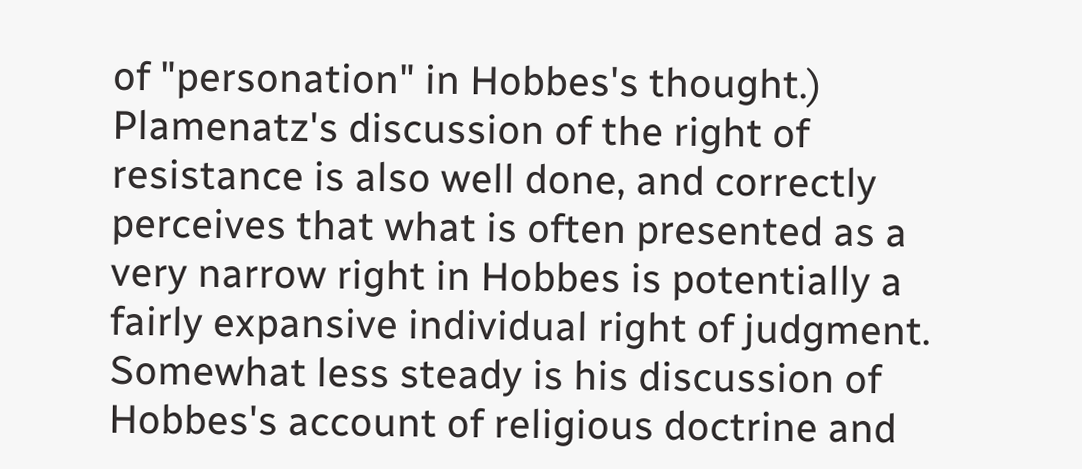of "personation" in Hobbes's thought.) Plamenatz's discussion of the right of resistance is also well done, and correctly perceives that what is often presented as a very narrow right in Hobbes is potentially a fairly expansive individual right of judgment. Somewhat less steady is his discussion of Hobbes's account of religious doctrine and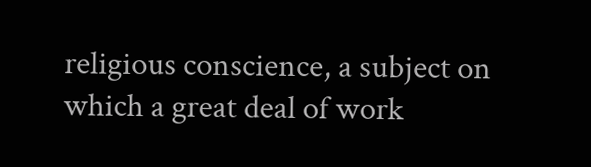religious conscience, a subject on which a great deal of work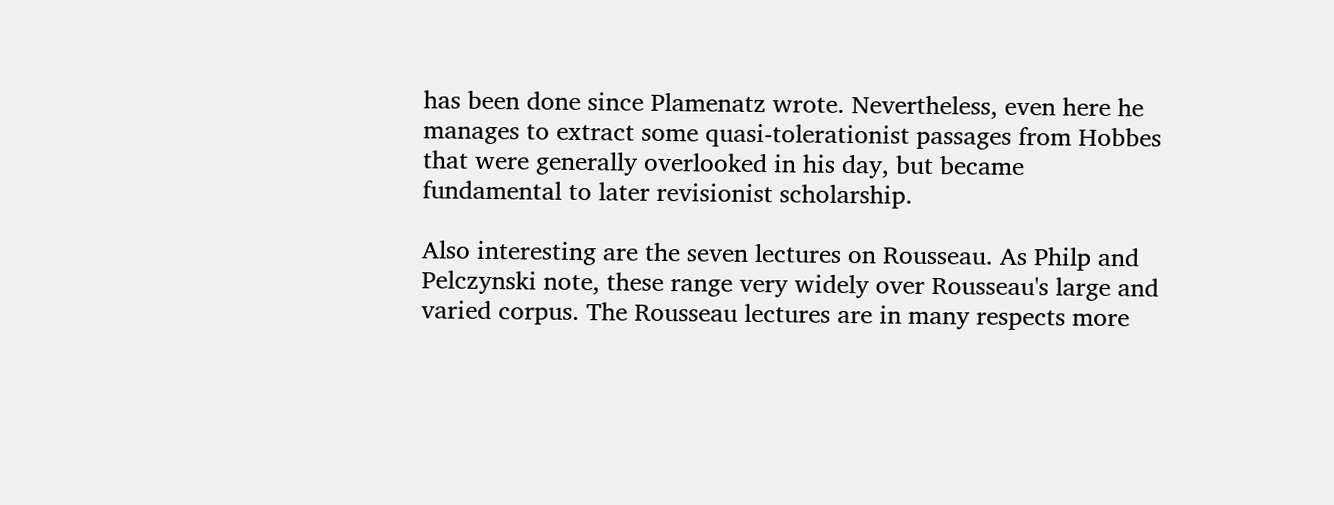has been done since Plamenatz wrote. Nevertheless, even here he manages to extract some quasi-tolerationist passages from Hobbes that were generally overlooked in his day, but became fundamental to later revisionist scholarship.

Also interesting are the seven lectures on Rousseau. As Philp and Pelczynski note, these range very widely over Rousseau's large and varied corpus. The Rousseau lectures are in many respects more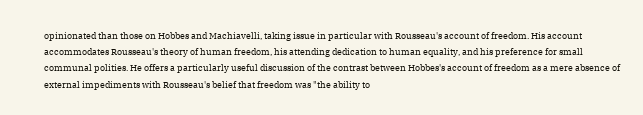opinionated than those on Hobbes and Machiavelli, taking issue in particular with Rousseau's account of freedom. His account accommodates Rousseau's theory of human freedom, his attending dedication to human equality, and his preference for small communal polities. He offers a particularly useful discussion of the contrast between Hobbes's account of freedom as a mere absence of external impediments with Rousseau's belief that freedom was "the ability to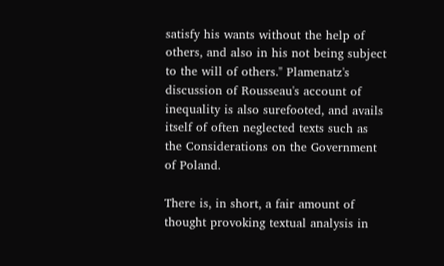satisfy his wants without the help of others, and also in his not being subject to the will of others." Plamenatz's discussion of Rousseau's account of inequality is also surefooted, and avails itself of often neglected texts such as the Considerations on the Government of Poland.

There is, in short, a fair amount of thought provoking textual analysis in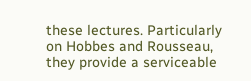these lectures. Particularly on Hobbes and Rousseau, they provide a serviceable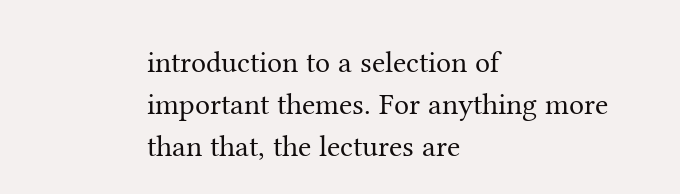introduction to a selection of important themes. For anything more than that, the lectures are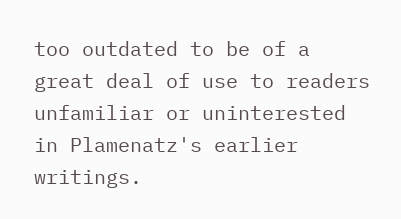too outdated to be of a great deal of use to readers unfamiliar or uninterested in Plamenatz's earlier writings.